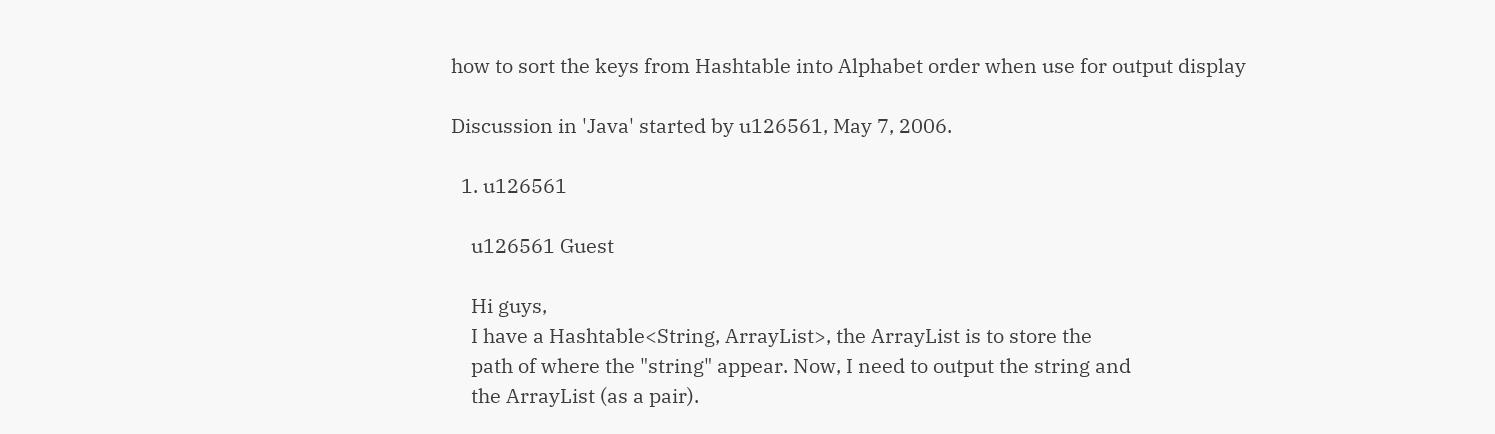how to sort the keys from Hashtable into Alphabet order when use for output display

Discussion in 'Java' started by u126561, May 7, 2006.

  1. u126561

    u126561 Guest

    Hi guys,
    I have a Hashtable<String, ArrayList>, the ArrayList is to store the
    path of where the "string" appear. Now, I need to output the string and
    the ArrayList (as a pair).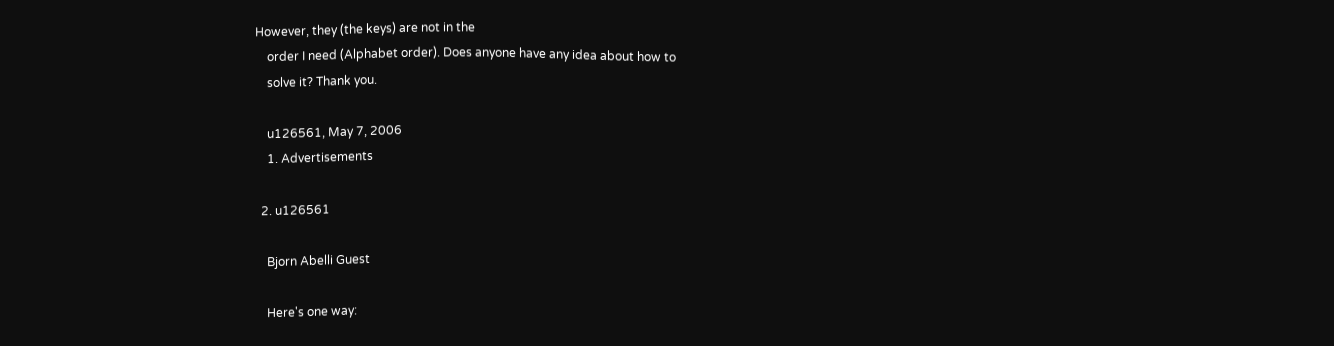However, they (the keys) are not in the
    order I need (Alphabet order). Does anyone have any idea about how to
    solve it? Thank you.

    u126561, May 7, 2006
    1. Advertisements

  2. u126561

    Bjorn Abelli Guest

    Here's one way: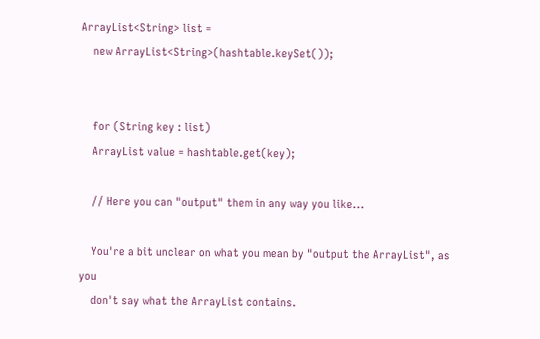ArrayList<String> list =
    new ArrayList<String>(hashtable.keySet());


    for (String key : list)
    ArrayList value = hashtable.get(key);

    // Here you can "output" them in any way you like...

    You're a bit unclear on what you mean by "output the ArrayList", as you
    don't say what the ArrayList contains.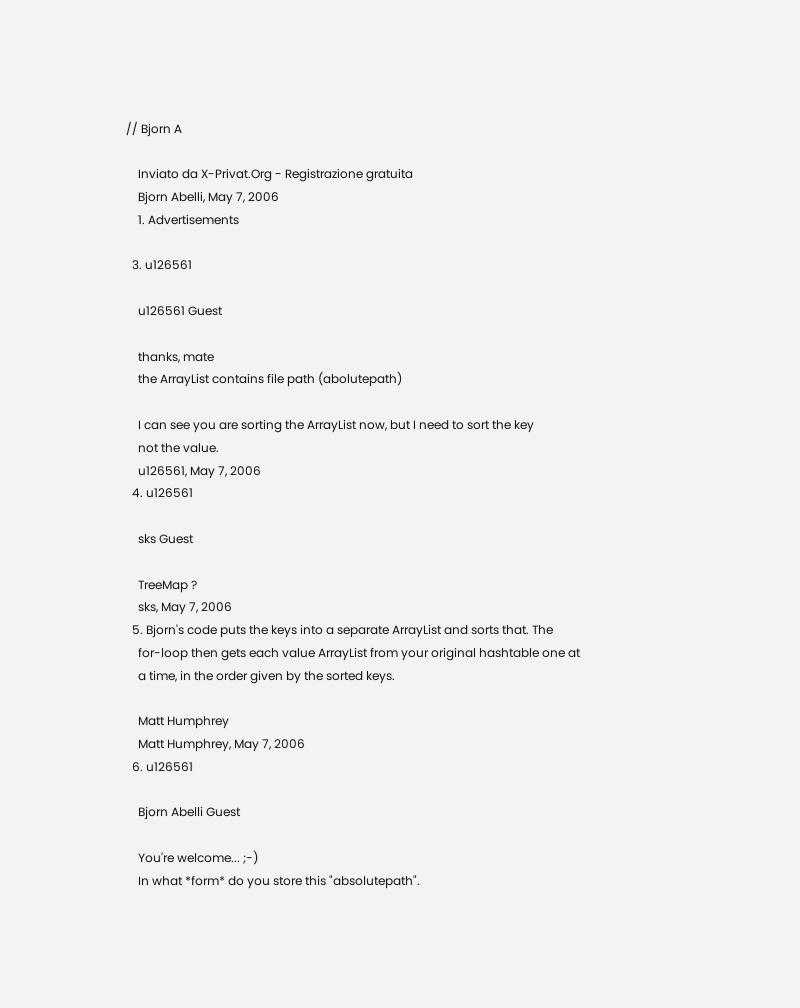// Bjorn A

    Inviato da X-Privat.Org - Registrazione gratuita
    Bjorn Abelli, May 7, 2006
    1. Advertisements

  3. u126561

    u126561 Guest

    thanks, mate
    the ArrayList contains file path (abolutepath)

    I can see you are sorting the ArrayList now, but I need to sort the key
    not the value.
    u126561, May 7, 2006
  4. u126561

    sks Guest

    TreeMap ?
    sks, May 7, 2006
  5. Bjorn's code puts the keys into a separate ArrayList and sorts that. The
    for-loop then gets each value ArrayList from your original hashtable one at
    a time, in the order given by the sorted keys.

    Matt Humphrey
    Matt Humphrey, May 7, 2006
  6. u126561

    Bjorn Abelli Guest

    You're welcome... ;-)
    In what *form* do you store this "absolutepath".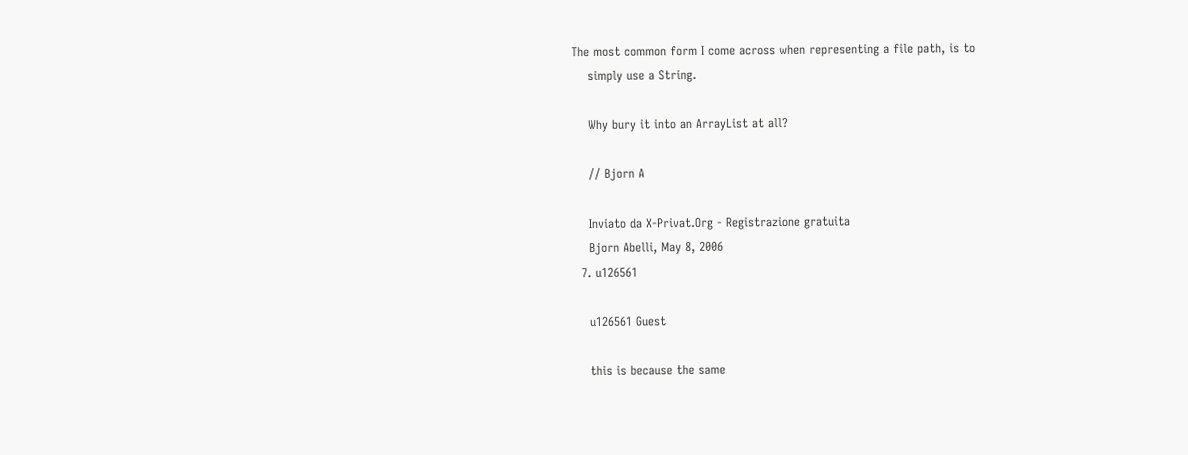The most common form I come across when representing a file path, is to
    simply use a String.

    Why bury it into an ArrayList at all?

    // Bjorn A

    Inviato da X-Privat.Org - Registrazione gratuita
    Bjorn Abelli, May 8, 2006
  7. u126561

    u126561 Guest

    this is because the same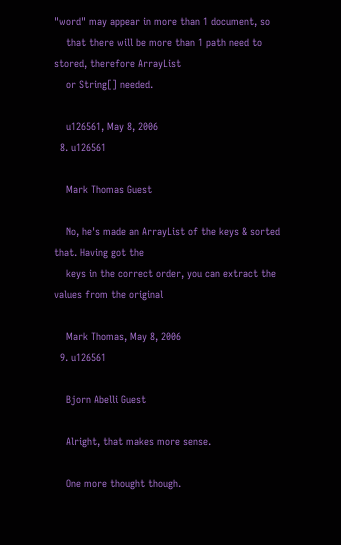"word" may appear in more than 1 document, so
    that there will be more than 1 path need to stored, therefore ArrayList
    or String[] needed.

    u126561, May 8, 2006
  8. u126561

    Mark Thomas Guest

    No, he's made an ArrayList of the keys & sorted that. Having got the
    keys in the correct order, you can extract the values from the original

    Mark Thomas, May 8, 2006
  9. u126561

    Bjorn Abelli Guest

    Alright, that makes more sense.

    One more thought though.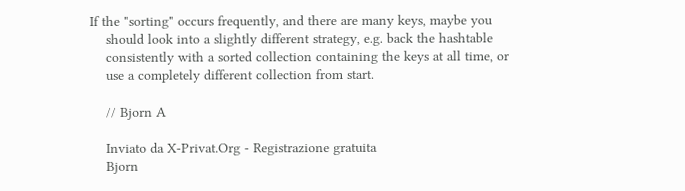If the "sorting" occurs frequently, and there are many keys, maybe you
    should look into a slightly different strategy, e.g. back the hashtable
    consistently with a sorted collection containing the keys at all time, or
    use a completely different collection from start.

    // Bjorn A

    Inviato da X-Privat.Org - Registrazione gratuita
    Bjorn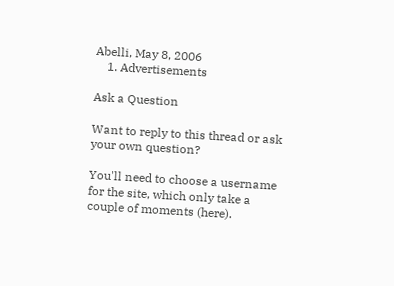Abelli, May 8, 2006
    1. Advertisements

Ask a Question

Want to reply to this thread or ask your own question?

You'll need to choose a username for the site, which only take a couple of moments (here).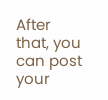After that, you can post your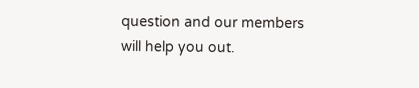question and our members will help you out.